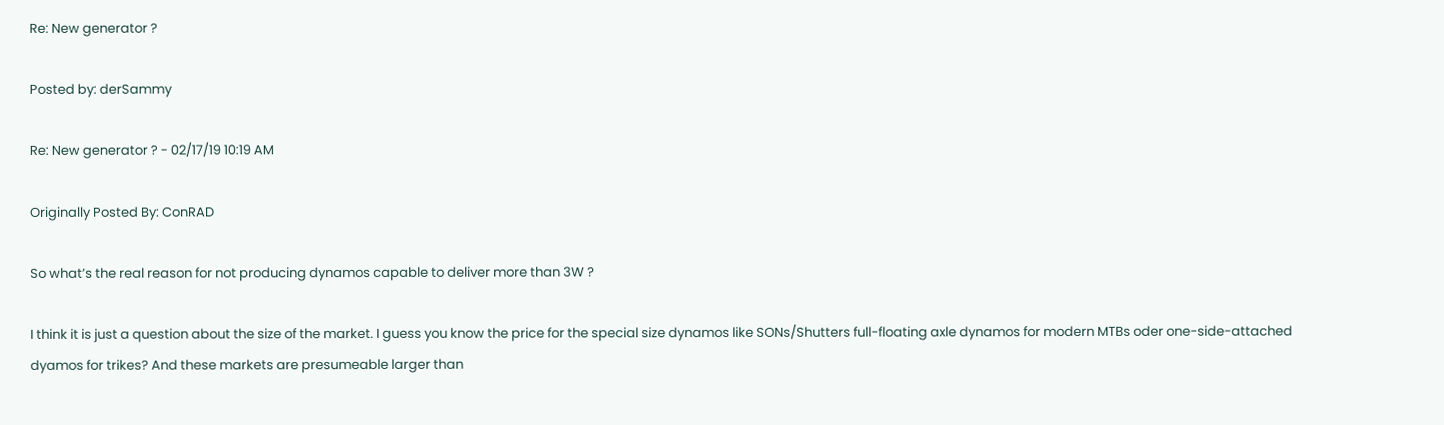Re: New generator ?

Posted by: derSammy

Re: New generator ? - 02/17/19 10:19 AM

Originally Posted By: ConRAD

So what’s the real reason for not producing dynamos capable to deliver more than 3W ?

I think it is just a question about the size of the market. I guess you know the price for the special size dynamos like SONs/Shutters full-floating axle dynamos for modern MTBs oder one-side-attached dyamos for trikes? And these markets are presumeable larger than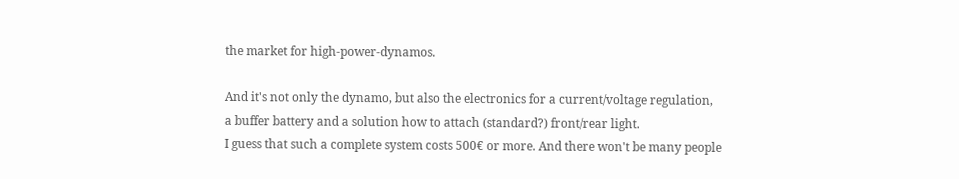the market for high-power-dynamos.

And it's not only the dynamo, but also the electronics for a current/voltage regulation, a buffer battery and a solution how to attach (standard?) front/rear light.
I guess that such a complete system costs 500€ or more. And there won't be many people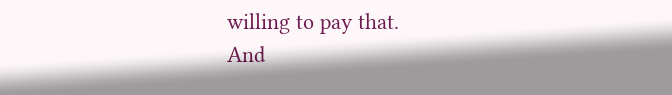willing to pay that.
And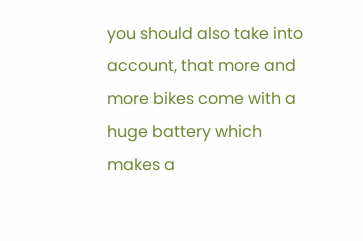you should also take into account, that more and more bikes come with a huge battery which makes a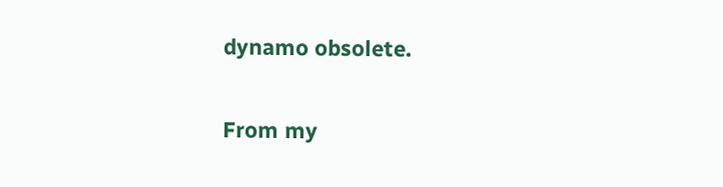dynamo obsolete.

From my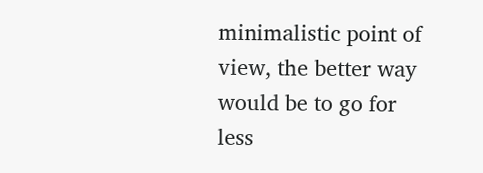minimalistic point of view, the better way would be to go for less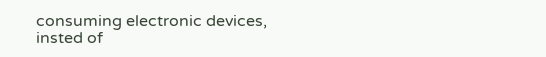consuming electronic devices, insted of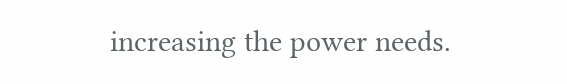increasing the power needs.